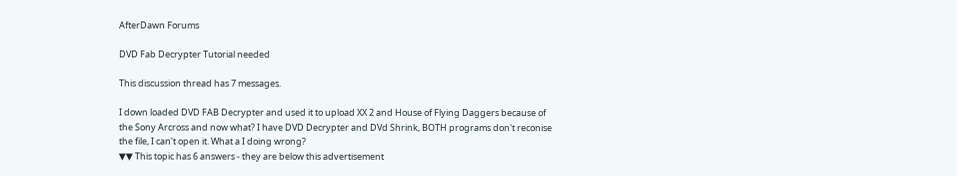AfterDawn Forums

DVD Fab Decrypter Tutorial needed

This discussion thread has 7 messages.

I down loaded DVD FAB Decrypter and used it to upload XX 2 and House of Flying Daggers because of the Sony Arcross and now what? I have DVD Decrypter and DVd Shrink, BOTH programs don't reconise the file, I can't open it. What a I doing wrong?
▼▼ This topic has 6 answers - they are below this advertisement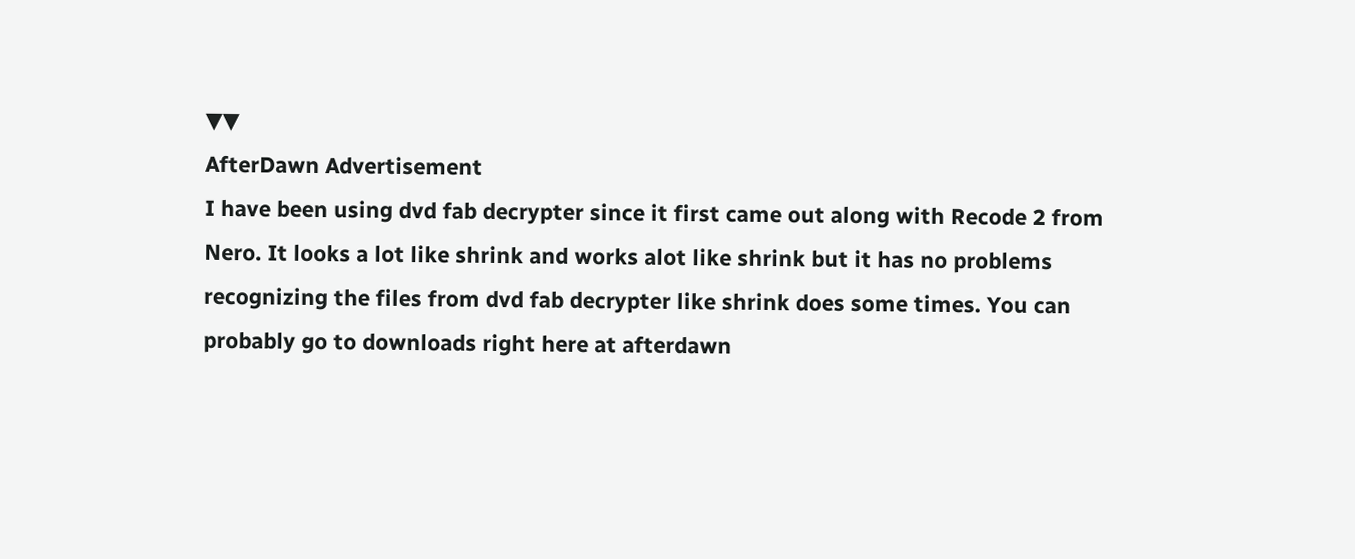▼▼
AfterDawn Advertisement
I have been using dvd fab decrypter since it first came out along with Recode 2 from Nero. It looks a lot like shrink and works alot like shrink but it has no problems recognizing the files from dvd fab decrypter like shrink does some times. You can probably go to downloads right here at afterdawn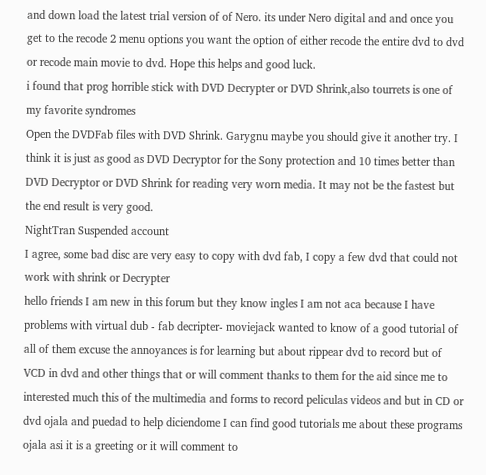and down load the latest trial version of of Nero. its under Nero digital and and once you get to the recode 2 menu options you want the option of either recode the entire dvd to dvd or recode main movie to dvd. Hope this helps and good luck.
i found that prog horrible stick with DVD Decrypter or DVD Shrink,also tourrets is one of my favorite syndromes
Open the DVDFab files with DVD Shrink. Garygnu maybe you should give it another try. I think it is just as good as DVD Decryptor for the Sony protection and 10 times better than DVD Decryptor or DVD Shrink for reading very worn media. It may not be the fastest but the end result is very good.
NightTran Suspended account
I agree, some bad disc are very easy to copy with dvd fab, I copy a few dvd that could not work with shrink or Decrypter
hello friends I am new in this forum but they know ingles I am not aca because I have problems with virtual dub - fab decripter- moviejack wanted to know of a good tutorial of all of them excuse the annoyances is for learning but about rippear dvd to record but of VCD in dvd and other things that or will comment thanks to them for the aid since me to interested much this of the multimedia and forms to record peliculas videos and but in CD or dvd ojala and puedad to help diciendome I can find good tutorials me about these programs ojala asi it is a greeting or it will comment to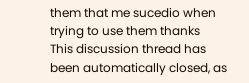them that me sucedio when trying to use them thanks
This discussion thread has been automatically closed, as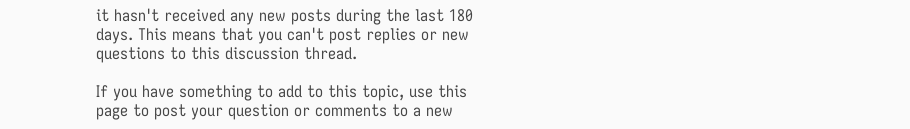it hasn't received any new posts during the last 180 days. This means that you can't post replies or new questions to this discussion thread.

If you have something to add to this topic, use this page to post your question or comments to a new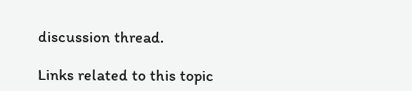discussion thread.

Links related to this topic